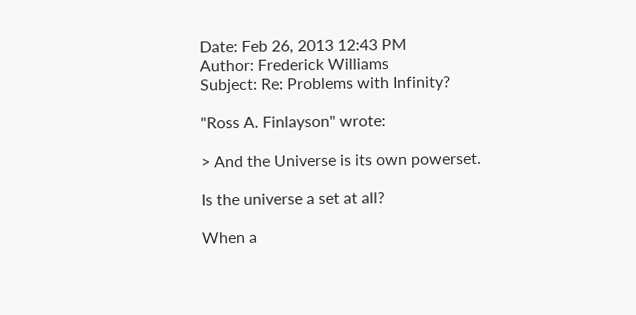Date: Feb 26, 2013 12:43 PM
Author: Frederick Williams
Subject: Re: Problems with Infinity?

"Ross A. Finlayson" wrote:

> And the Universe is its own powerset.

Is the universe a set at all?

When a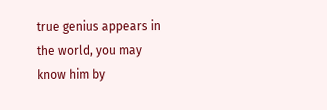true genius appears in the world, you may know him by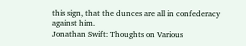this sign, that the dunces are all in confederacy against him.
Jonathan Swift: Thoughts on Various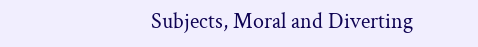Subjects, Moral and Diverting